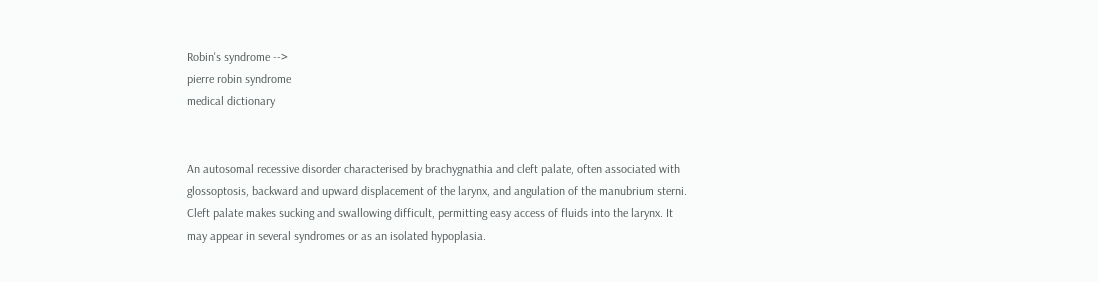Robin's syndrome -->
pierre robin syndrome
medical dictionary


An autosomal recessive disorder characterised by brachygnathia and cleft palate, often associated with glossoptosis, backward and upward displacement of the larynx, and angulation of the manubrium sterni. Cleft palate makes sucking and swallowing difficult, permitting easy access of fluids into the larynx. It may appear in several syndromes or as an isolated hypoplasia.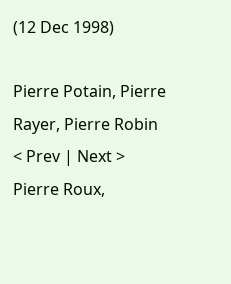(12 Dec 1998)

Pierre Potain, Pierre Rayer, Pierre Robin < Prev | Next > Pierre Roux,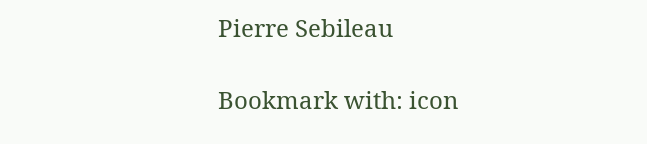Pierre Sebileau

Bookmark with: icon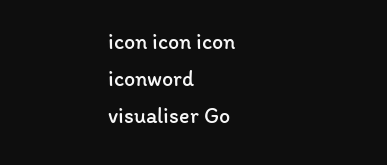icon icon icon iconword visualiser Go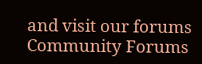and visit our forums Community Forums